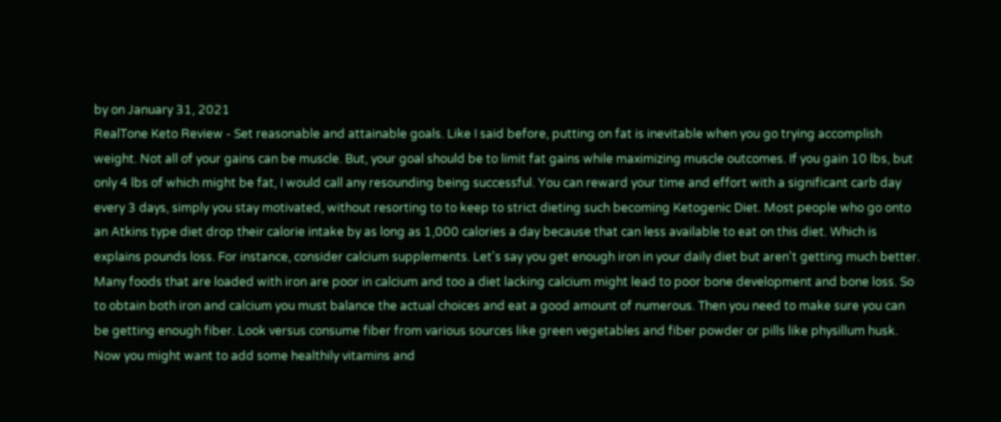by on January 31, 2021
RealTone Keto Review - Set reasonable and attainable goals. Like I said before, putting on fat is inevitable when you go trying accomplish weight. Not all of your gains can be muscle. But, your goal should be to limit fat gains while maximizing muscle outcomes. If you gain 10 lbs, but only 4 lbs of which might be fat, I would call any resounding being successful. You can reward your time and effort with a significant carb day every 3 days, simply you stay motivated, without resorting to to keep to strict dieting such becoming Ketogenic Diet. Most people who go onto an Atkins type diet drop their calorie intake by as long as 1,000 calories a day because that can less available to eat on this diet. Which is explains pounds loss. For instance, consider calcium supplements. Let's say you get enough iron in your daily diet but aren't getting much better. Many foods that are loaded with iron are poor in calcium and too a diet lacking calcium might lead to poor bone development and bone loss. So to obtain both iron and calcium you must balance the actual choices and eat a good amount of numerous. Then you need to make sure you can be getting enough fiber. Look versus consume fiber from various sources like green vegetables and fiber powder or pills like physillum husk. Now you might want to add some healthily vitamins and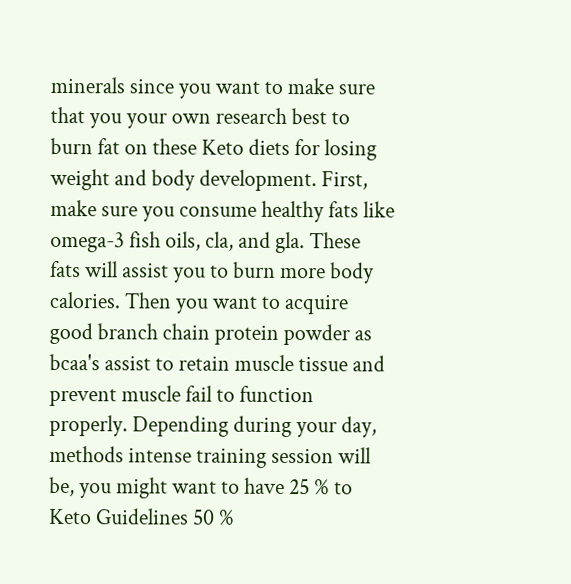minerals since you want to make sure that you your own research best to burn fat on these Keto diets for losing weight and body development. First, make sure you consume healthy fats like omega-3 fish oils, cla, and gla. These fats will assist you to burn more body calories. Then you want to acquire good branch chain protein powder as bcaa's assist to retain muscle tissue and prevent muscle fail to function properly. Depending during your day, methods intense training session will be, you might want to have 25 % to Keto Guidelines 50 %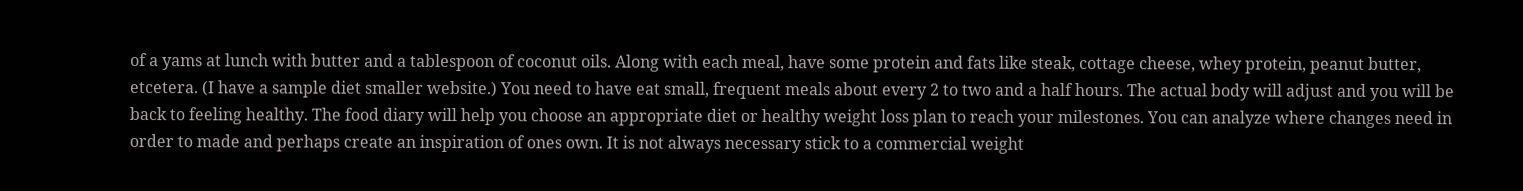of a yams at lunch with butter and a tablespoon of coconut oils. Along with each meal, have some protein and fats like steak, cottage cheese, whey protein, peanut butter, etcetera. (I have a sample diet smaller website.) You need to have eat small, frequent meals about every 2 to two and a half hours. The actual body will adjust and you will be back to feeling healthy. The food diary will help you choose an appropriate diet or healthy weight loss plan to reach your milestones. You can analyze where changes need in order to made and perhaps create an inspiration of ones own. It is not always necessary stick to a commercial weight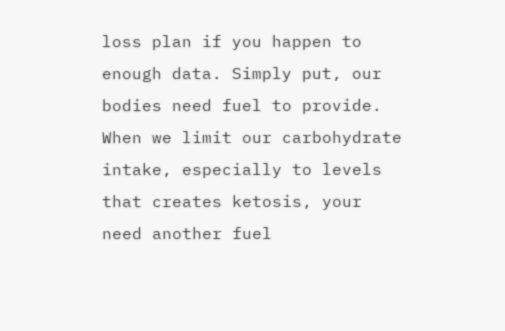loss plan if you happen to enough data. Simply put, our bodies need fuel to provide. When we limit our carbohydrate intake, especially to levels that creates ketosis, your need another fuel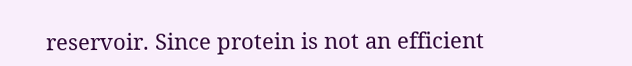reservoir. Since protein is not an efficient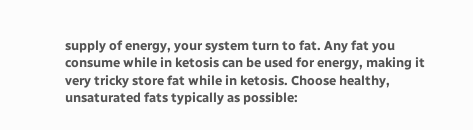supply of energy, your system turn to fat. Any fat you consume while in ketosis can be used for energy, making it very tricky store fat while in ketosis. Choose healthy, unsaturated fats typically as possible: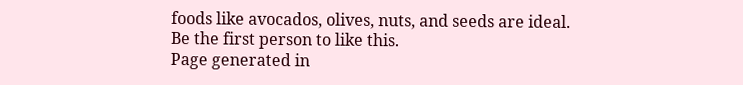foods like avocados, olives, nuts, and seeds are ideal.
Be the first person to like this.
Page generated in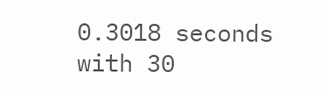0.3018 seconds with 30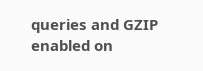queries and GZIP enabled on